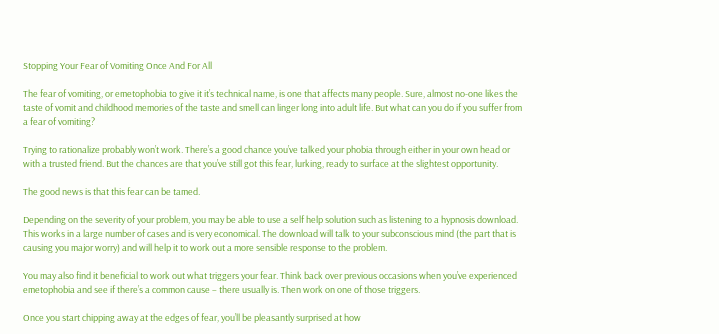Stopping Your Fear of Vomiting Once And For All

The fear of vomiting, or emetophobia to give it it’s technical name, is one that affects many people. Sure, almost no-one likes the taste of vomit and childhood memories of the taste and smell can linger long into adult life. But what can you do if you suffer from a fear of vomiting?

Trying to rationalize probably won’t work. There’s a good chance you’ve talked your phobia through either in your own head or with a trusted friend. But the chances are that you’ve still got this fear, lurking, ready to surface at the slightest opportunity.

The good news is that this fear can be tamed.

Depending on the severity of your problem, you may be able to use a self help solution such as listening to a hypnosis download. This works in a large number of cases and is very economical. The download will talk to your subconscious mind (the part that is causing you major worry) and will help it to work out a more sensible response to the problem.

You may also find it beneficial to work out what triggers your fear. Think back over previous occasions when you’ve experienced emetophobia and see if there’s a common cause – there usually is. Then work on one of those triggers.

Once you start chipping away at the edges of fear, you’ll be pleasantly surprised at how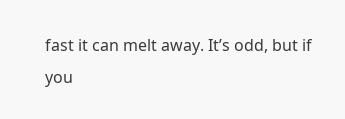fast it can melt away. It’s odd, but if you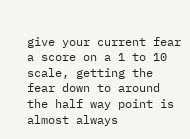give your current fear a score on a 1 to 10 scale, getting the fear down to around the half way point is almost always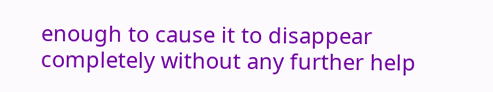enough to cause it to disappear completely without any further help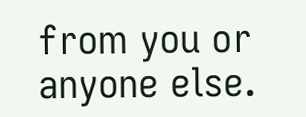from you or anyone else.